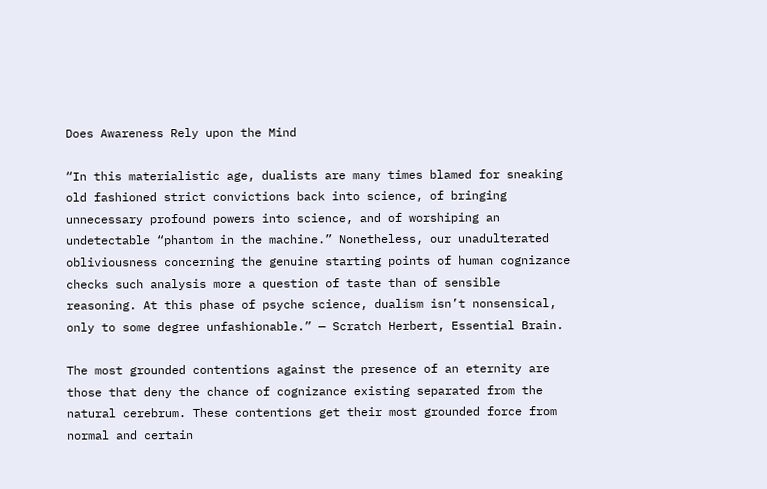Does Awareness Rely upon the Mind

“In this materialistic age, dualists are many times blamed for sneaking old fashioned strict convictions back into science, of bringing unnecessary profound powers into science, and of worshiping an undetectable “phantom in the machine.” Nonetheless, our unadulterated obliviousness concerning the genuine starting points of human cognizance checks such analysis more a question of taste than of sensible reasoning. At this phase of psyche science, dualism isn’t nonsensical, only to some degree unfashionable.” — Scratch Herbert, Essential Brain.

The most grounded contentions against the presence of an eternity are those that deny the chance of cognizance existing separated from the natural cerebrum. These contentions get their most grounded force from normal and certain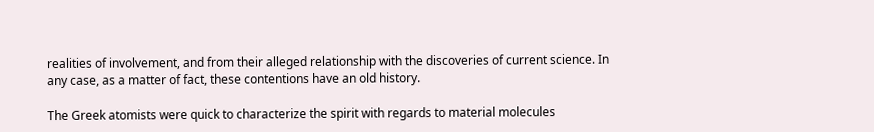realities of involvement, and from their alleged relationship with the discoveries of current science. In any case, as a matter of fact, these contentions have an old history.

The Greek atomists were quick to characterize the spirit with regards to material molecules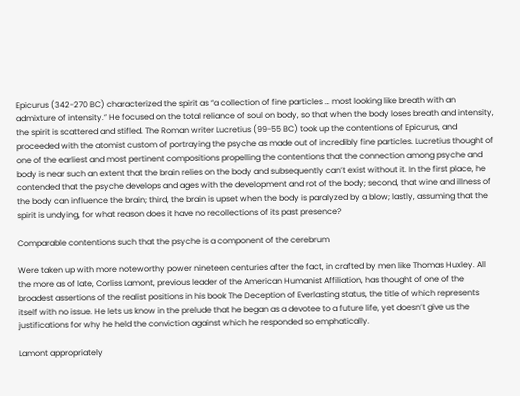Epicurus (342-270 BC) characterized the spirit as “a collection of fine particles … most looking like breath with an admixture of intensity.” He focused on the total reliance of soul on body, so that when the body loses breath and intensity, the spirit is scattered and stifled. The Roman writer Lucretius (99-55 BC) took up the contentions of Epicurus, and proceeded with the atomist custom of portraying the psyche as made out of incredibly fine particles. Lucretius thought of one of the earliest and most pertinent compositions propelling the contentions that the connection among psyche and body is near such an extent that the brain relies on the body and subsequently can’t exist without it. In the first place, he contended that the psyche develops and ages with the development and rot of the body; second, that wine and illness of the body can influence the brain; third, the brain is upset when the body is paralyzed by a blow; lastly, assuming that the spirit is undying, for what reason does it have no recollections of its past presence?

Comparable contentions such that the psyche is a component of the cerebrum

Were taken up with more noteworthy power nineteen centuries after the fact, in crafted by men like Thomas Huxley. All the more as of late, Corliss Lamont, previous leader of the American Humanist Affiliation, has thought of one of the broadest assertions of the realist positions in his book The Deception of Everlasting status, the title of which represents itself with no issue. He lets us know in the prelude that he began as a devotee to a future life, yet doesn’t give us the justifications for why he held the conviction against which he responded so emphatically.

Lamont appropriately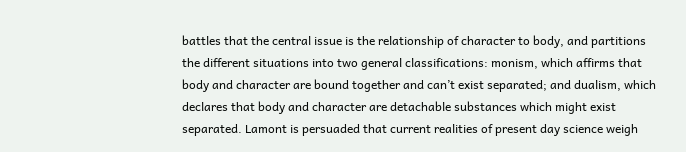battles that the central issue is the relationship of character to body, and partitions the different situations into two general classifications: monism, which affirms that body and character are bound together and can’t exist separated; and dualism, which declares that body and character are detachable substances which might exist separated. Lamont is persuaded that current realities of present day science weigh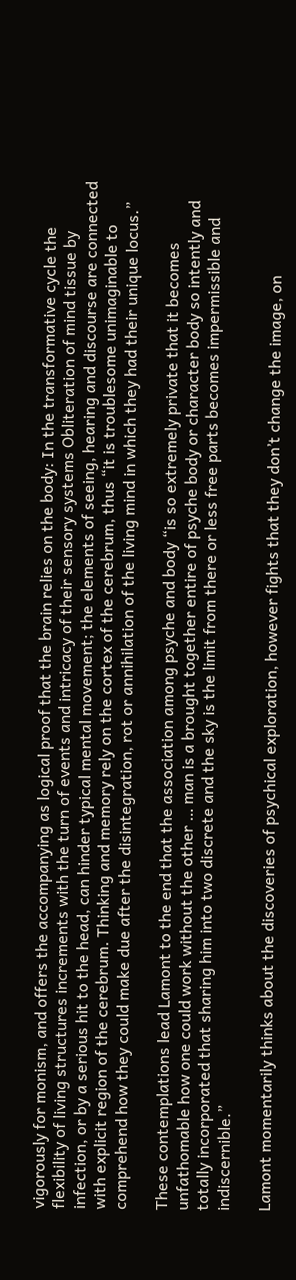vigorously for monism, and offers the accompanying as logical proof that the brain relies on the body: In the transformative cycle the flexibility of living structures increments with the turn of events and intricacy of their sensory systems Obliteration of mind tissue by infection, or by a serious hit to the head, can hinder typical mental movement; the elements of seeing, hearing and discourse are connected with explicit region of the cerebrum. Thinking and memory rely on the cortex of the cerebrum, thus “it is troublesome unimaginable to comprehend how they could make due after the disintegration, rot or annihilation of the living mind in which they had their unique locus.”

These contemplations lead Lamont to the end that the association among psyche and body “is so extremely private that it becomes unfathomable how one could work without the other … man is a brought together entire of psyche body or character body so intently and totally incorporated that sharing him into two discrete and the sky is the limit from there or less free parts becomes impermissible and indiscernible.”

Lamont momentarily thinks about the discoveries of psychical exploration, however fights that they don’t change the image, on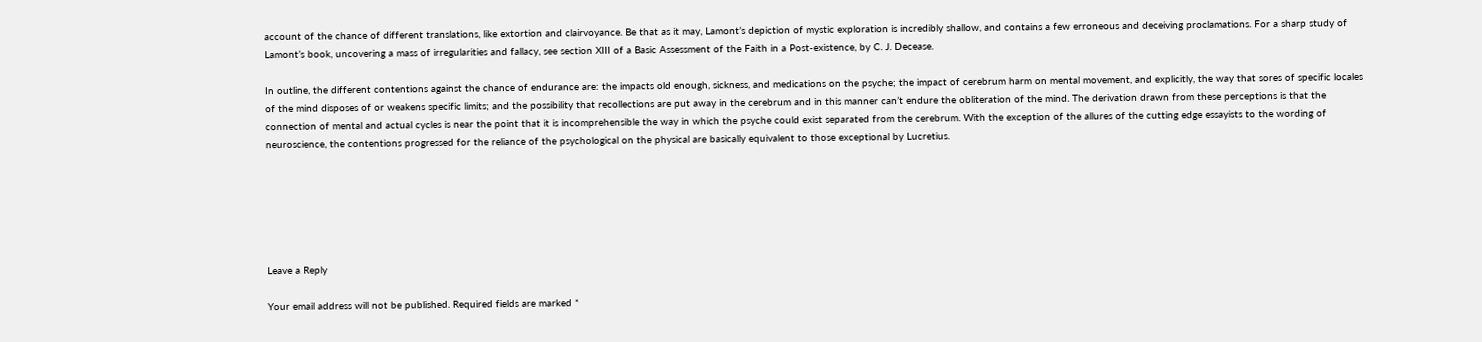account of the chance of different translations, like extortion and clairvoyance. Be that as it may, Lamont’s depiction of mystic exploration is incredibly shallow, and contains a few erroneous and deceiving proclamations. For a sharp study of Lamont’s book, uncovering a mass of irregularities and fallacy, see section XIII of a Basic Assessment of the Faith in a Post-existence, by C. J. Decease.

In outline, the different contentions against the chance of endurance are: the impacts old enough, sickness, and medications on the psyche; the impact of cerebrum harm on mental movement, and explicitly, the way that sores of specific locales of the mind disposes of or weakens specific limits; and the possibility that recollections are put away in the cerebrum and in this manner can’t endure the obliteration of the mind. The derivation drawn from these perceptions is that the connection of mental and actual cycles is near the point that it is incomprehensible the way in which the psyche could exist separated from the cerebrum. With the exception of the allures of the cutting edge essayists to the wording of neuroscience, the contentions progressed for the reliance of the psychological on the physical are basically equivalent to those exceptional by Lucretius.






Leave a Reply

Your email address will not be published. Required fields are marked *